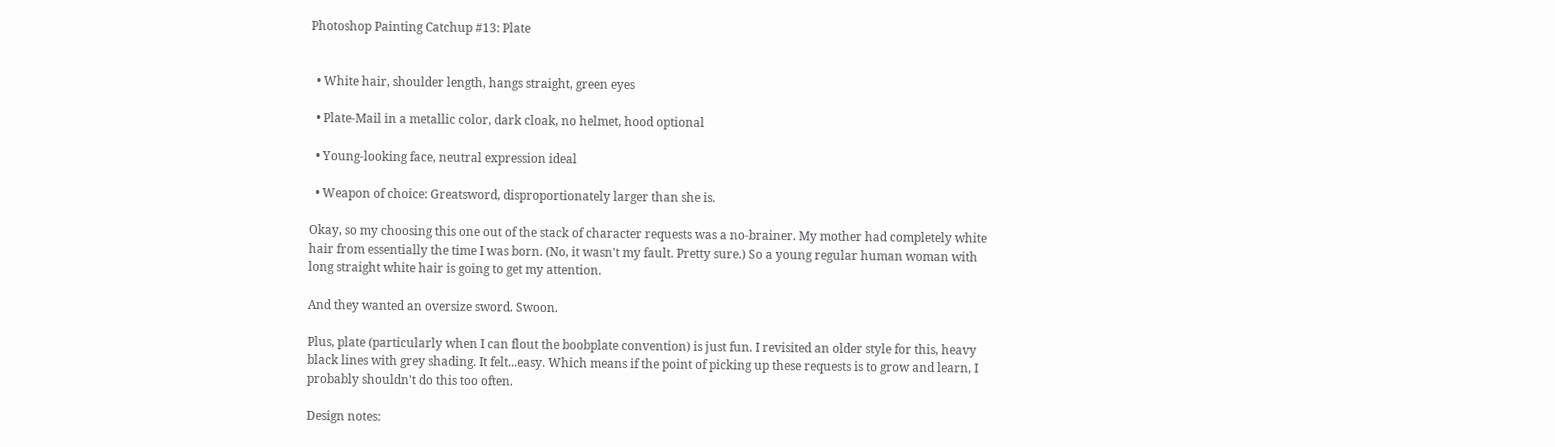Photoshop Painting Catchup #13: Plate


  • White hair, shoulder length, hangs straight, green eyes

  • Plate-Mail in a metallic color, dark cloak, no helmet, hood optional

  • Young-looking face, neutral expression ideal

  • Weapon of choice: Greatsword, disproportionately larger than she is.

Okay, so my choosing this one out of the stack of character requests was a no-brainer. My mother had completely white hair from essentially the time I was born. (No, it wasn't my fault. Pretty sure.) So a young regular human woman with long straight white hair is going to get my attention.

And they wanted an oversize sword. Swoon.

Plus, plate (particularly when I can flout the boobplate convention) is just fun. I revisited an older style for this, heavy black lines with grey shading. It felt...easy. Which means if the point of picking up these requests is to grow and learn, I probably shouldn't do this too often.

Design notes: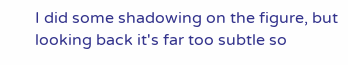I did some shadowing on the figure, but looking back it's far too subtle so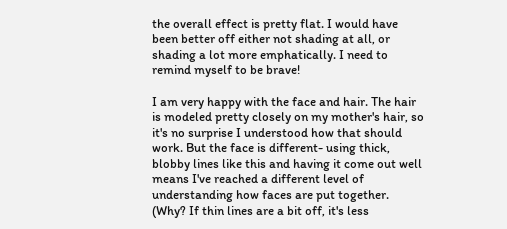the overall effect is pretty flat. I would have been better off either not shading at all, or shading a lot more emphatically. I need to remind myself to be brave!

I am very happy with the face and hair. The hair is modeled pretty closely on my mother's hair, so it's no surprise I understood how that should work. But the face is different- using thick, blobby lines like this and having it come out well means I've reached a different level of understanding how faces are put together.  (Why? If thin lines are a bit off, it's less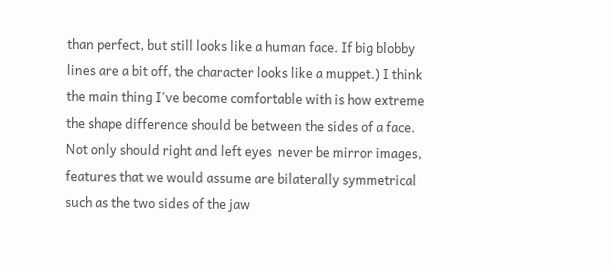than perfect, but still looks like a human face. If big blobby lines are a bit off, the character looks like a muppet.) I think the main thing I've become comfortable with is how extreme the shape difference should be between the sides of a face. Not only should right and left eyes  never be mirror images, features that we would assume are bilaterally symmetrical such as the two sides of the jaw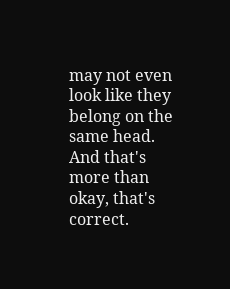may not even look like they belong on the same head. And that's more than okay, that's correct.